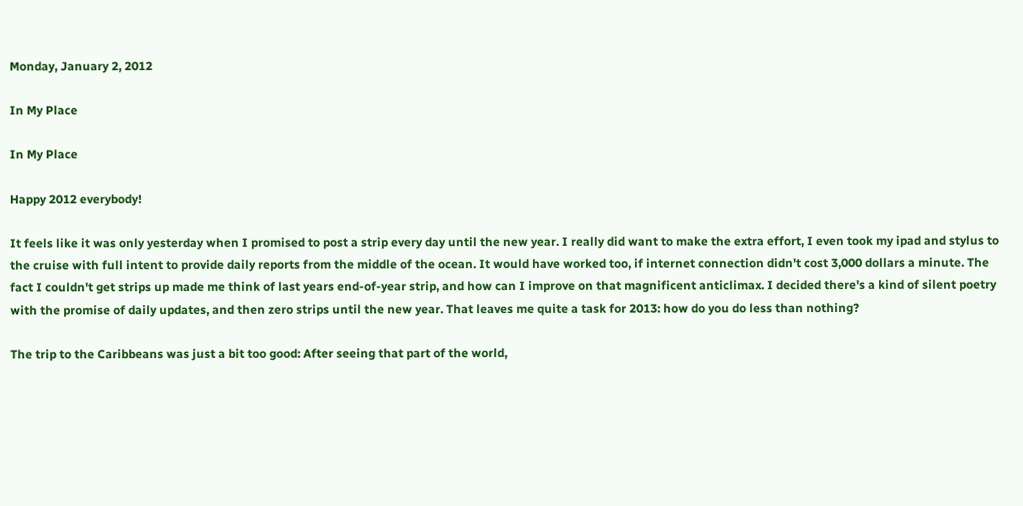Monday, January 2, 2012

In My Place

In My Place

Happy 2012 everybody!

It feels like it was only yesterday when I promised to post a strip every day until the new year. I really did want to make the extra effort, I even took my ipad and stylus to the cruise with full intent to provide daily reports from the middle of the ocean. It would have worked too, if internet connection didn't cost 3,000 dollars a minute. The fact I couldn't get strips up made me think of last years end-of-year strip, and how can I improve on that magnificent anticlimax. I decided there's a kind of silent poetry with the promise of daily updates, and then zero strips until the new year. That leaves me quite a task for 2013: how do you do less than nothing?

The trip to the Caribbeans was just a bit too good: After seeing that part of the world,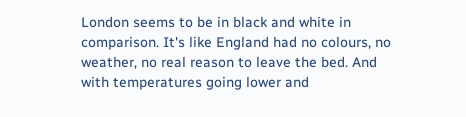London seems to be in black and white in comparison. It's like England had no colours, no weather, no real reason to leave the bed. And with temperatures going lower and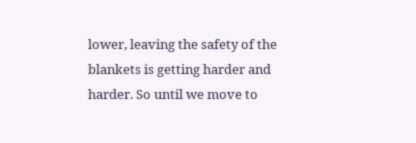lower, leaving the safety of the blankets is getting harder and harder. So until we move to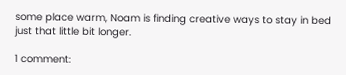some place warm, Noam is finding creative ways to stay in bed just that little bit longer.

1 comment: